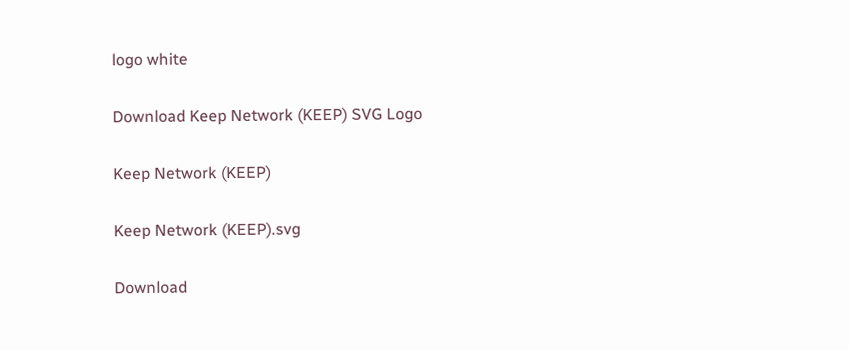logo white

Download Keep Network (KEEP) SVG Logo

Keep Network (KEEP)

Keep Network (KEEP).svg

Download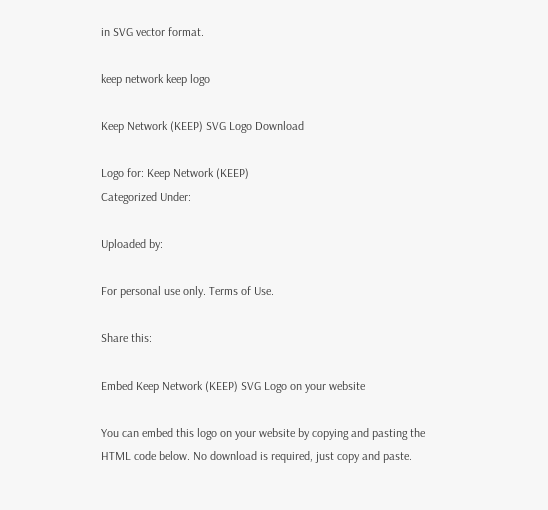in SVG vector format.

keep network keep logo

Keep Network (KEEP) SVG Logo Download

Logo for: Keep Network (KEEP)
Categorized Under:

Uploaded by:

For personal use only. Terms of Use.

Share this:

Embed Keep Network (KEEP) SVG Logo on your website

You can embed this logo on your website by copying and pasting the HTML code below. No download is required, just copy and paste.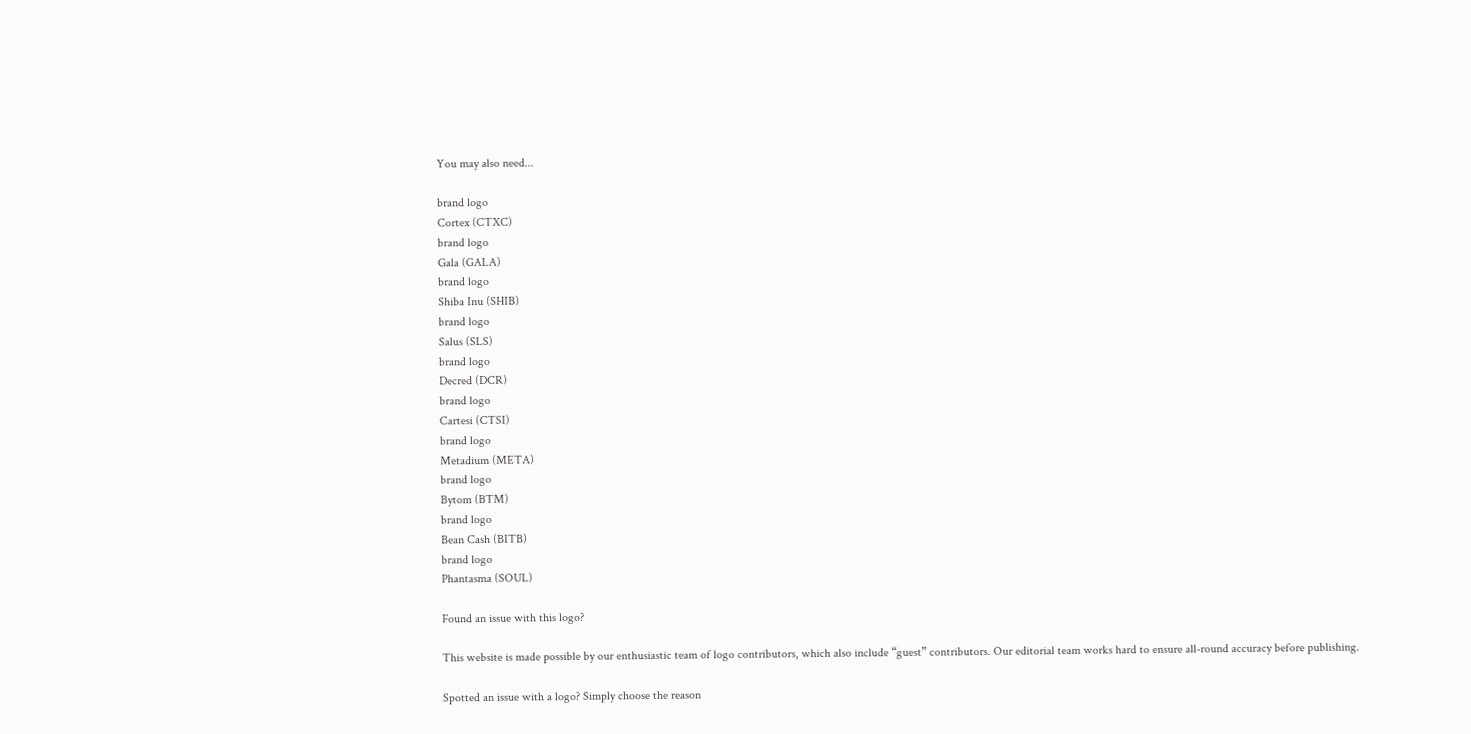You may also need...

brand logo
Cortex (CTXC)
brand logo
Gala (GALA)
brand logo
Shiba Inu (SHIB)
brand logo
Salus (SLS)
brand logo
Decred (DCR)
brand logo
Cartesi (CTSI)
brand logo
Metadium (META)
brand logo
Bytom (BTM)
brand logo
Bean Cash (BITB)
brand logo
Phantasma (SOUL)

Found an issue with this logo?

This website is made possible by our enthusiastic team of logo contributors, which also include “guest” contributors. Our editorial team works hard to ensure all-round accuracy before publishing.

Spotted an issue with a logo? Simply choose the reason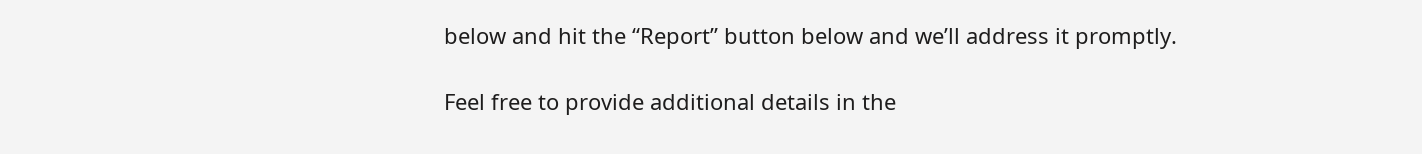below and hit the “Report” button below and we’ll address it promptly.

Feel free to provide additional details in the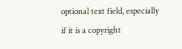optional text field, especially if it is a copyright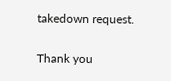takedown request.

Thank you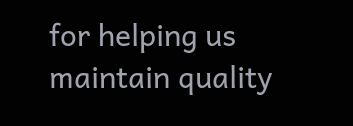for helping us maintain quality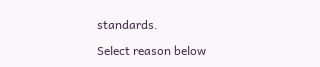standards.

Select reason below